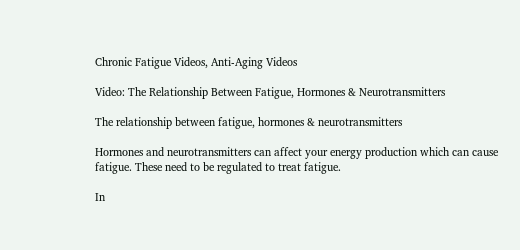Chronic Fatigue Videos, Anti-Aging Videos

Video: The Relationship Between Fatigue, Hormones & Neurotransmitters

The relationship between fatigue, hormones & neurotransmitters

Hormones and neurotransmitters can affect your energy production which can cause fatigue. These need to be regulated to treat fatigue.

In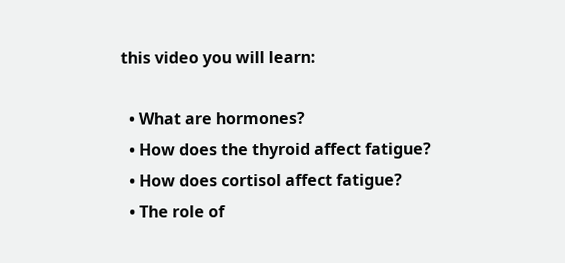this video you will learn:

  • What are hormones?
  • How does the thyroid affect fatigue?
  • How does cortisol affect fatigue?
  • The role of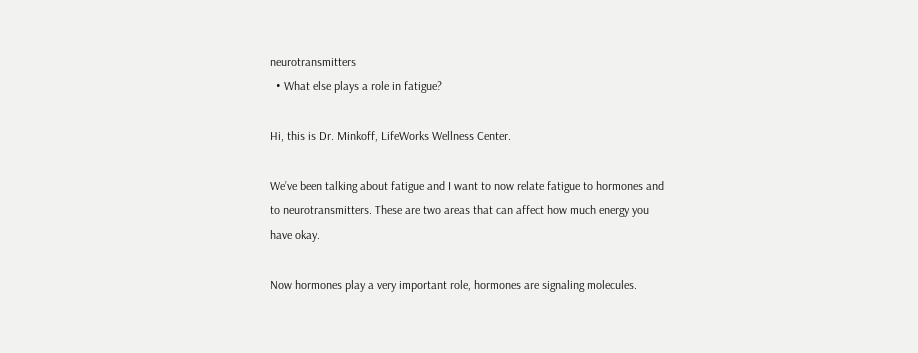neurotransmitters
  • What else plays a role in fatigue?

Hi, this is Dr. Minkoff, LifeWorks Wellness Center.

We’ve been talking about fatigue and I want to now relate fatigue to hormones and to neurotransmitters. These are two areas that can affect how much energy you have okay.

Now hormones play a very important role, hormones are signaling molecules.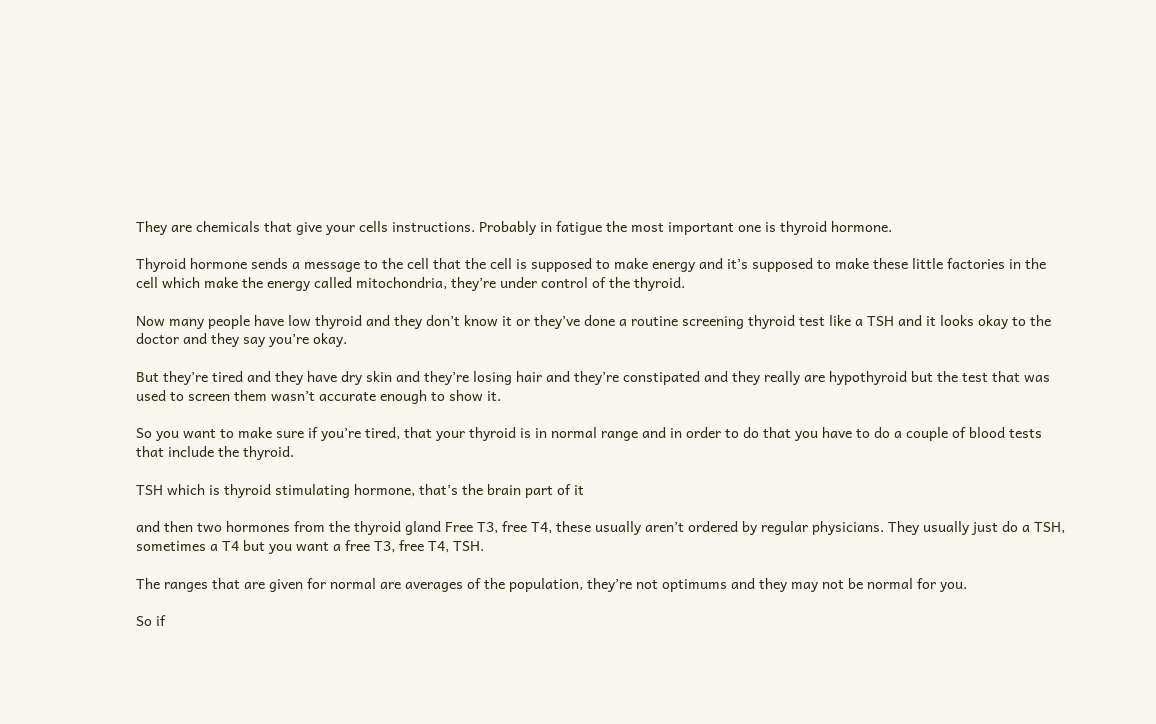They are chemicals that give your cells instructions. Probably in fatigue the most important one is thyroid hormone.

Thyroid hormone sends a message to the cell that the cell is supposed to make energy and it’s supposed to make these little factories in the cell which make the energy called mitochondria, they’re under control of the thyroid.

Now many people have low thyroid and they don’t know it or they’ve done a routine screening thyroid test like a TSH and it looks okay to the doctor and they say you’re okay.

But they’re tired and they have dry skin and they’re losing hair and they’re constipated and they really are hypothyroid but the test that was used to screen them wasn’t accurate enough to show it.

So you want to make sure if you’re tired, that your thyroid is in normal range and in order to do that you have to do a couple of blood tests that include the thyroid.

TSH which is thyroid stimulating hormone, that’s the brain part of it

and then two hormones from the thyroid gland Free T3, free T4, these usually aren’t ordered by regular physicians. They usually just do a TSH, sometimes a T4 but you want a free T3, free T4, TSH.

The ranges that are given for normal are averages of the population, they’re not optimums and they may not be normal for you.

So if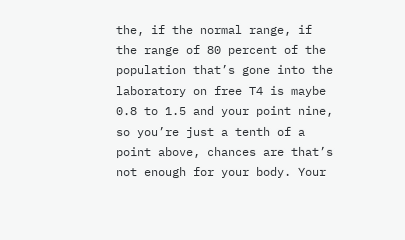the, if the normal range, if the range of 80 percent of the population that’s gone into the laboratory on free T4 is maybe 0.8 to 1.5 and your point nine, so you’re just a tenth of a point above, chances are that’s not enough for your body. Your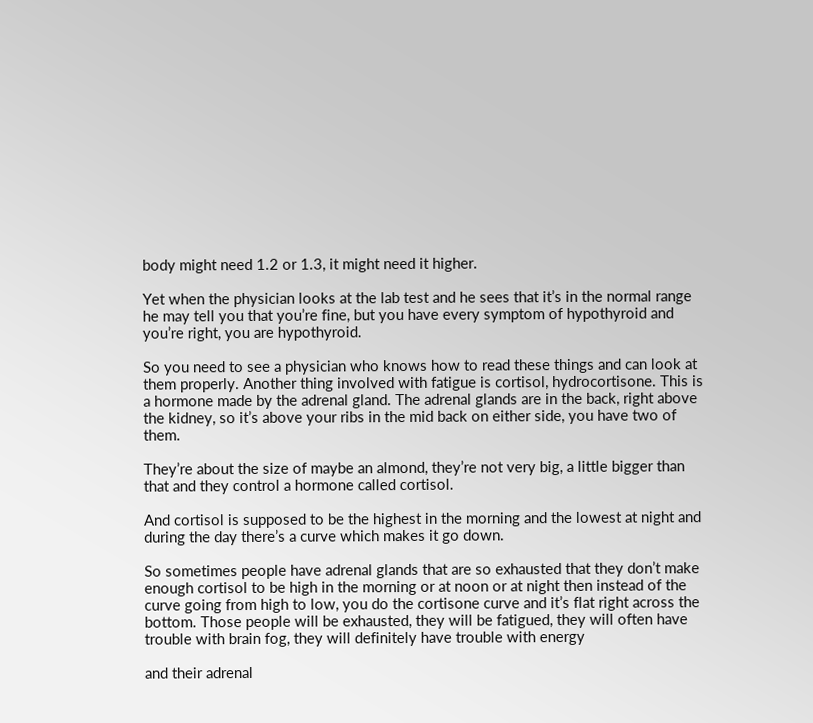body might need 1.2 or 1.3, it might need it higher.

Yet when the physician looks at the lab test and he sees that it’s in the normal range he may tell you that you’re fine, but you have every symptom of hypothyroid and you’re right, you are hypothyroid.

So you need to see a physician who knows how to read these things and can look at them properly. Another thing involved with fatigue is cortisol, hydrocortisone. This is a hormone made by the adrenal gland. The adrenal glands are in the back, right above the kidney, so it’s above your ribs in the mid back on either side, you have two of them.

They’re about the size of maybe an almond, they’re not very big, a little bigger than that and they control a hormone called cortisol.

And cortisol is supposed to be the highest in the morning and the lowest at night and during the day there’s a curve which makes it go down.

So sometimes people have adrenal glands that are so exhausted that they don’t make enough cortisol to be high in the morning or at noon or at night then instead of the curve going from high to low, you do the cortisone curve and it’s flat right across the bottom. Those people will be exhausted, they will be fatigued, they will often have trouble with brain fog, they will definitely have trouble with energy

and their adrenal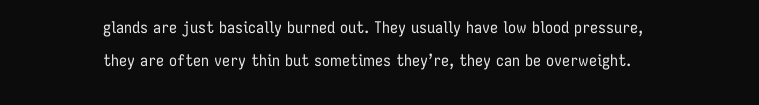glands are just basically burned out. They usually have low blood pressure, they are often very thin but sometimes they’re, they can be overweight.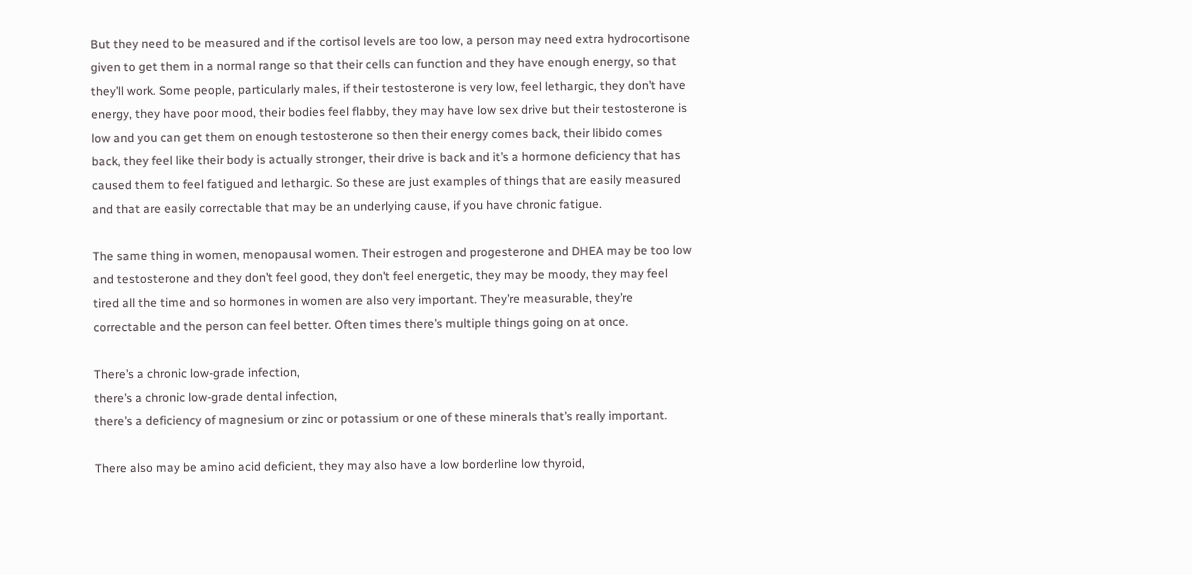But they need to be measured and if the cortisol levels are too low, a person may need extra hydrocortisone given to get them in a normal range so that their cells can function and they have enough energy, so that they’ll work. Some people, particularly males, if their testosterone is very low, feel lethargic, they don’t have energy, they have poor mood, their bodies feel flabby, they may have low sex drive but their testosterone is low and you can get them on enough testosterone so then their energy comes back, their libido comes back, they feel like their body is actually stronger, their drive is back and it’s a hormone deficiency that has caused them to feel fatigued and lethargic. So these are just examples of things that are easily measured and that are easily correctable that may be an underlying cause, if you have chronic fatigue.

The same thing in women, menopausal women. Their estrogen and progesterone and DHEA may be too low and testosterone and they don’t feel good, they don’t feel energetic, they may be moody, they may feel tired all the time and so hormones in women are also very important. They’re measurable, they’re correctable and the person can feel better. Often times there’s multiple things going on at once.

There’s a chronic low-grade infection,
there’s a chronic low-grade dental infection,
there’s a deficiency of magnesium or zinc or potassium or one of these minerals that’s really important.

There also may be amino acid deficient, they may also have a low borderline low thyroid,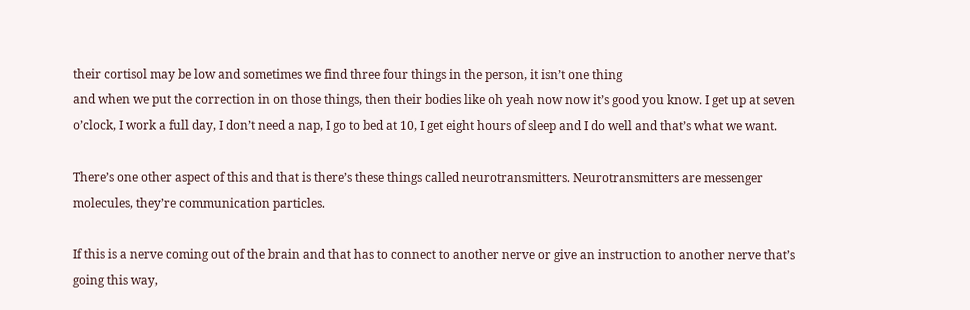their cortisol may be low and sometimes we find three four things in the person, it isn’t one thing
and when we put the correction in on those things, then their bodies like oh yeah now now it’s good you know. I get up at seven o’clock, I work a full day, I don’t need a nap, I go to bed at 10, I get eight hours of sleep and I do well and that’s what we want.

There’s one other aspect of this and that is there’s these things called neurotransmitters. Neurotransmitters are messenger molecules, they’re communication particles.

If this is a nerve coming out of the brain and that has to connect to another nerve or give an instruction to another nerve that’s going this way,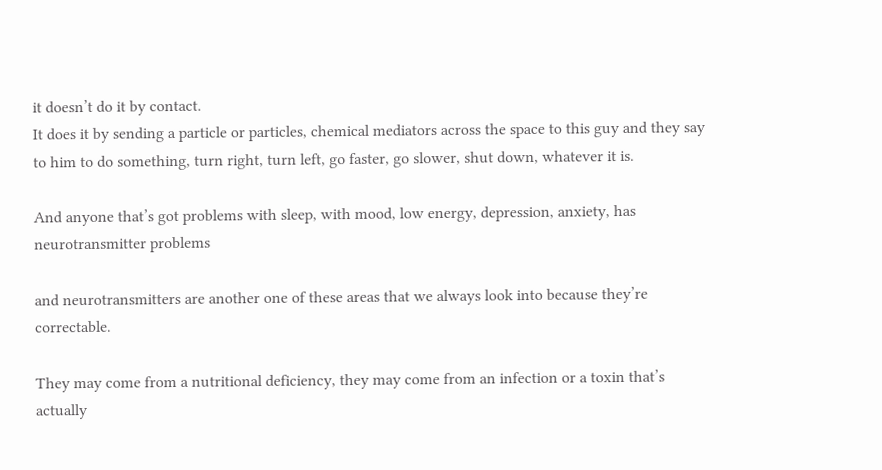it doesn’t do it by contact.
It does it by sending a particle or particles, chemical mediators across the space to this guy and they say to him to do something, turn right, turn left, go faster, go slower, shut down, whatever it is.

And anyone that’s got problems with sleep, with mood, low energy, depression, anxiety, has neurotransmitter problems

and neurotransmitters are another one of these areas that we always look into because they’re correctable.

They may come from a nutritional deficiency, they may come from an infection or a toxin that’s actually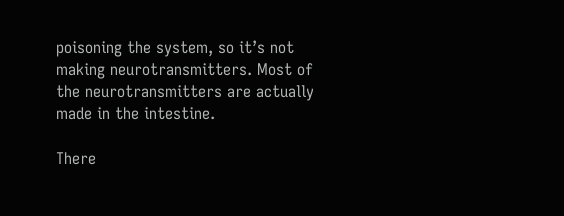poisoning the system, so it’s not making neurotransmitters. Most of the neurotransmitters are actually made in the intestine.

There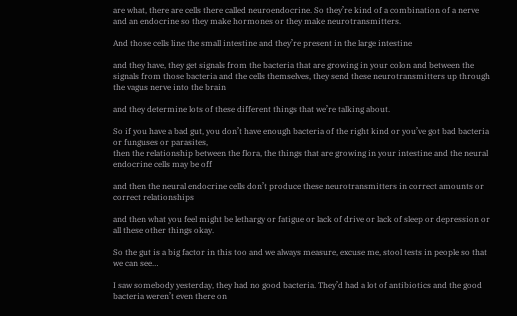are what, there are cells there called neuroendocrine. So they’re kind of a combination of a nerve and an endocrine so they make hormones or they make neurotransmitters.

And those cells line the small intestine and they’re present in the large intestine

and they have, they get signals from the bacteria that are growing in your colon and between the signals from those bacteria and the cells themselves, they send these neurotransmitters up through the vagus nerve into the brain

and they determine lots of these different things that we’re talking about.

So if you have a bad gut, you don’t have enough bacteria of the right kind or you’ve got bad bacteria or funguses or parasites,
then the relationship between the flora, the things that are growing in your intestine and the neural endocrine cells may be off

and then the neural endocrine cells don’t produce these neurotransmitters in correct amounts or correct relationships

and then what you feel might be lethargy or fatigue or lack of drive or lack of sleep or depression or all these other things okay.

So the gut is a big factor in this too and we always measure, excuse me, stool tests in people so that we can see…

I saw somebody yesterday, they had no good bacteria. They’d had a lot of antibiotics and the good bacteria weren’t even there on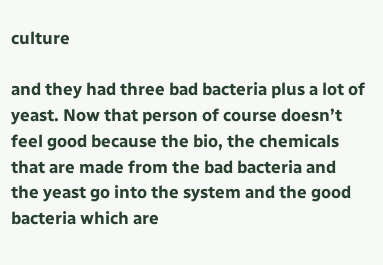culture

and they had three bad bacteria plus a lot of yeast. Now that person of course doesn’t feel good because the bio, the chemicals that are made from the bad bacteria and the yeast go into the system and the good bacteria which are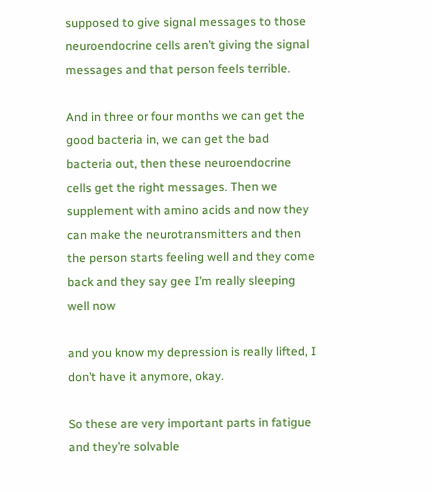supposed to give signal messages to those neuroendocrine cells aren’t giving the signal messages and that person feels terrible.

And in three or four months we can get the good bacteria in, we can get the bad bacteria out, then these neuroendocrine cells get the right messages. Then we supplement with amino acids and now they can make the neurotransmitters and then the person starts feeling well and they come back and they say gee I’m really sleeping well now

and you know my depression is really lifted, I don’t have it anymore, okay.

So these are very important parts in fatigue and they’re solvable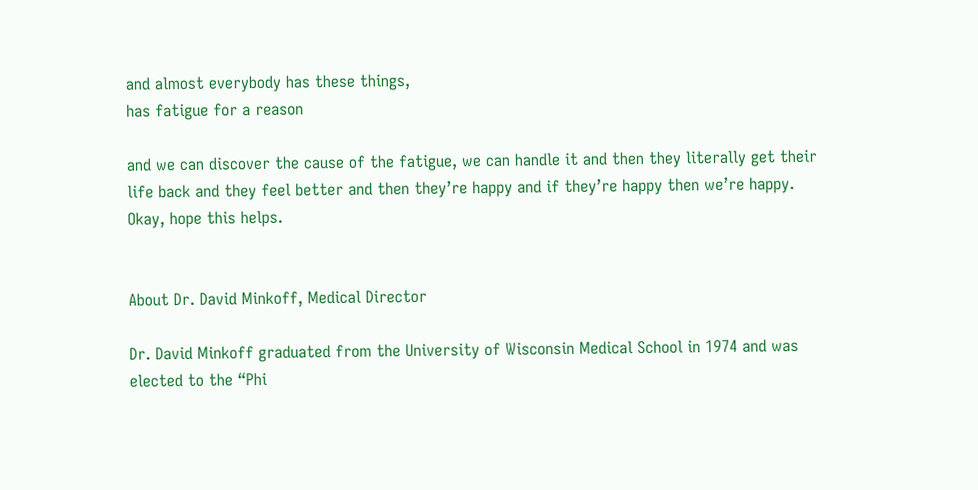and almost everybody has these things,
has fatigue for a reason

and we can discover the cause of the fatigue, we can handle it and then they literally get their life back and they feel better and then they’re happy and if they’re happy then we’re happy. Okay, hope this helps.


About Dr. David Minkoff, Medical Director

Dr. David Minkoff graduated from the University of Wisconsin Medical School in 1974 and was elected to the “Phi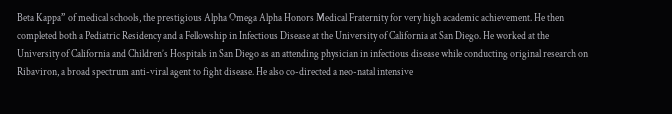Beta Kappa” of medical schools, the prestigious Alpha Omega Alpha Honors Medical Fraternity for very high academic achievement. He then completed both a Pediatric Residency and a Fellowship in Infectious Disease at the University of California at San Diego. He worked at the University of California and Children’s Hospitals in San Diego as an attending physician in infectious disease while conducting original research on Ribaviron, a broad spectrum anti-viral agent to fight disease. He also co-directed a neo-natal intensive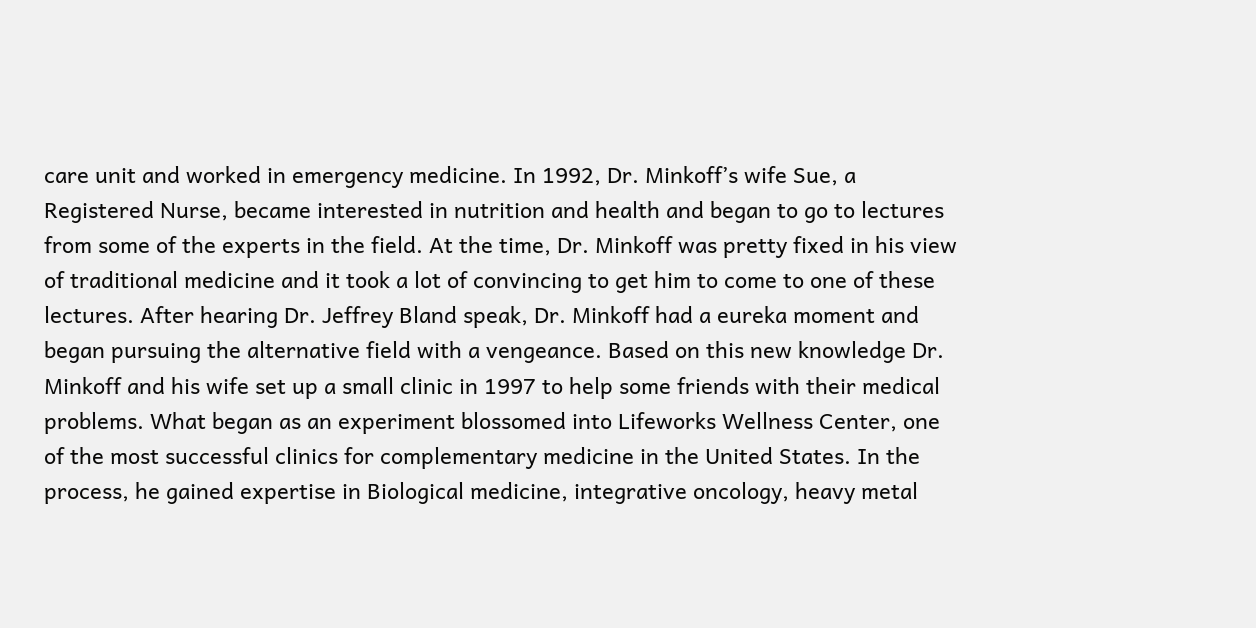care unit and worked in emergency medicine. In 1992, Dr. Minkoff’s wife Sue, a Registered Nurse, became interested in nutrition and health and began to go to lectures from some of the experts in the field. At the time, Dr. Minkoff was pretty fixed in his view of traditional medicine and it took a lot of convincing to get him to come to one of these lectures. After hearing Dr. Jeffrey Bland speak, Dr. Minkoff had a eureka moment and began pursuing the alternative field with a vengeance. Based on this new knowledge Dr. Minkoff and his wife set up a small clinic in 1997 to help some friends with their medical problems. What began as an experiment blossomed into Lifeworks Wellness Center, one of the most successful clinics for complementary medicine in the United States. In the process, he gained expertise in Biological medicine, integrative oncology, heavy metal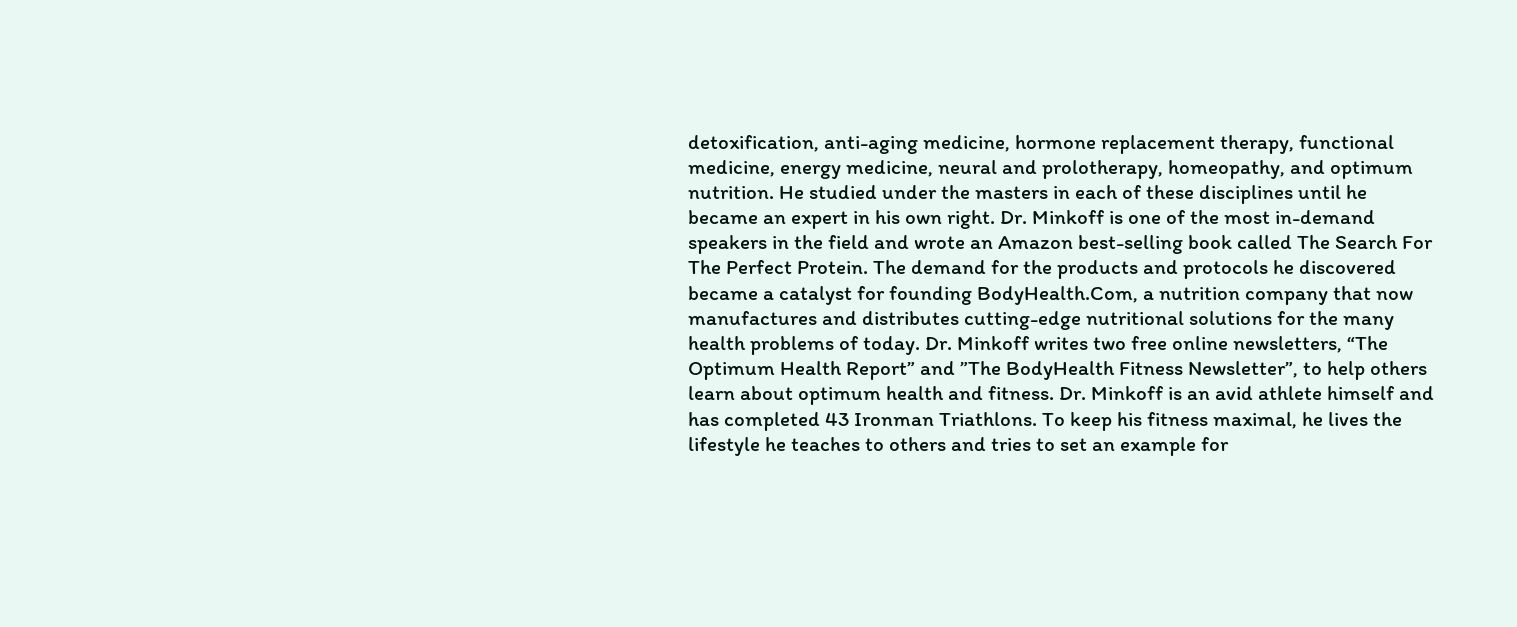detoxification, anti-aging medicine, hormone replacement therapy, functional medicine, energy medicine, neural and prolotherapy, homeopathy, and optimum nutrition. He studied under the masters in each of these disciplines until he became an expert in his own right. Dr. Minkoff is one of the most in-demand speakers in the field and wrote an Amazon best-selling book called The Search For The Perfect Protein. The demand for the products and protocols he discovered became a catalyst for founding BodyHealth.Com, a nutrition company that now manufactures and distributes cutting-edge nutritional solutions for the many health problems of today. Dr. Minkoff writes two free online newsletters, “The Optimum Health Report” and ”The BodyHealth Fitness Newsletter”, to help others learn about optimum health and fitness. Dr. Minkoff is an avid athlete himself and has completed 43 Ironman Triathlons. To keep his fitness maximal, he lives the lifestyle he teaches to others and tries to set an example for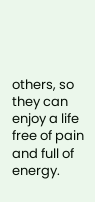others, so they can enjoy a life free of pain and full of energy.